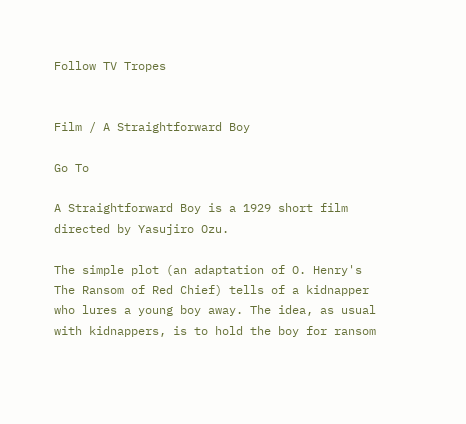Follow TV Tropes


Film / A Straightforward Boy

Go To

A Straightforward Boy is a 1929 short film directed by Yasujiro Ozu.

The simple plot (an adaptation of O. Henry's The Ransom of Red Chief) tells of a kidnapper who lures a young boy away. The idea, as usual with kidnappers, is to hold the boy for ransom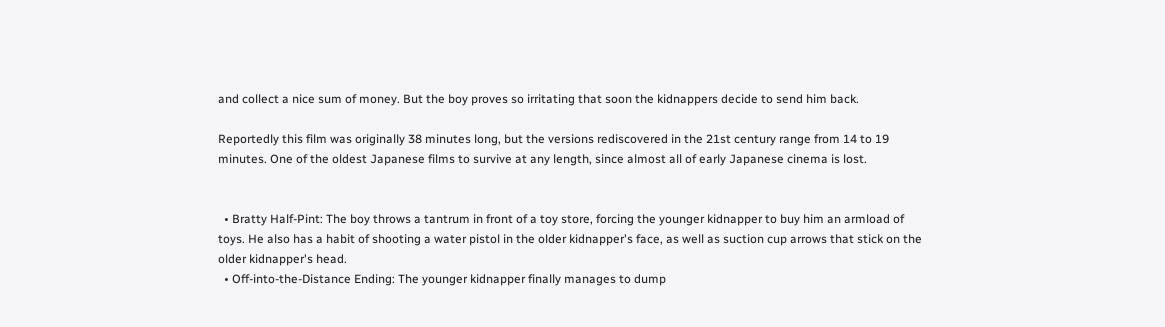and collect a nice sum of money. But the boy proves so irritating that soon the kidnappers decide to send him back.

Reportedly this film was originally 38 minutes long, but the versions rediscovered in the 21st century range from 14 to 19 minutes. One of the oldest Japanese films to survive at any length, since almost all of early Japanese cinema is lost.


  • Bratty Half-Pint: The boy throws a tantrum in front of a toy store, forcing the younger kidnapper to buy him an armload of toys. He also has a habit of shooting a water pistol in the older kidnapper's face, as well as suction cup arrows that stick on the older kidnapper's head.
  • Off-into-the-Distance Ending: The younger kidnapper finally manages to dump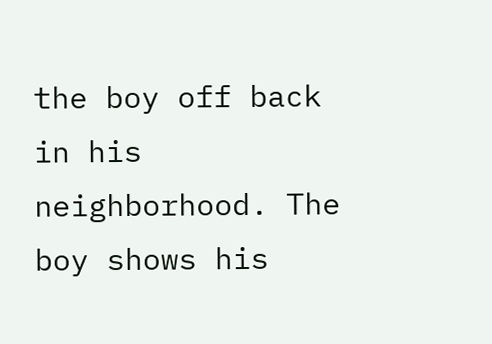the boy off back in his neighborhood. The boy shows his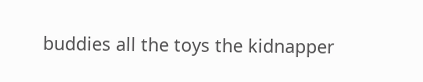buddies all the toys the kidnapper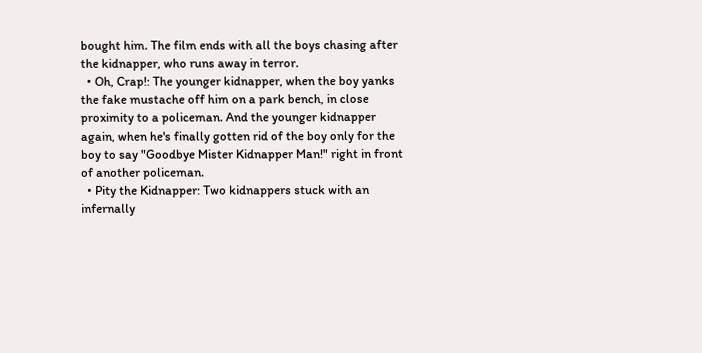bought him. The film ends with all the boys chasing after the kidnapper, who runs away in terror.
  • Oh, Crap!: The younger kidnapper, when the boy yanks the fake mustache off him on a park bench, in close proximity to a policeman. And the younger kidnapper again, when he's finally gotten rid of the boy only for the boy to say "Goodbye Mister Kidnapper Man!" right in front of another policeman.
  • Pity the Kidnapper: Two kidnappers stuck with an infernally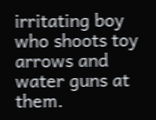irritating boy who shoots toy arrows and water guns at them.